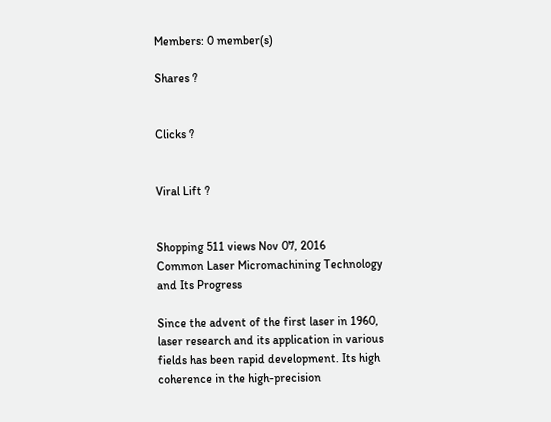Members: 0 member(s)

Shares ?


Clicks ?


Viral Lift ?


Shopping 511 views Nov 07, 2016
Common Laser Micromachining Technology and Its Progress

Since the advent of the first laser in 1960, laser research and its application in various fields has been rapid development. Its high coherence in the high-precision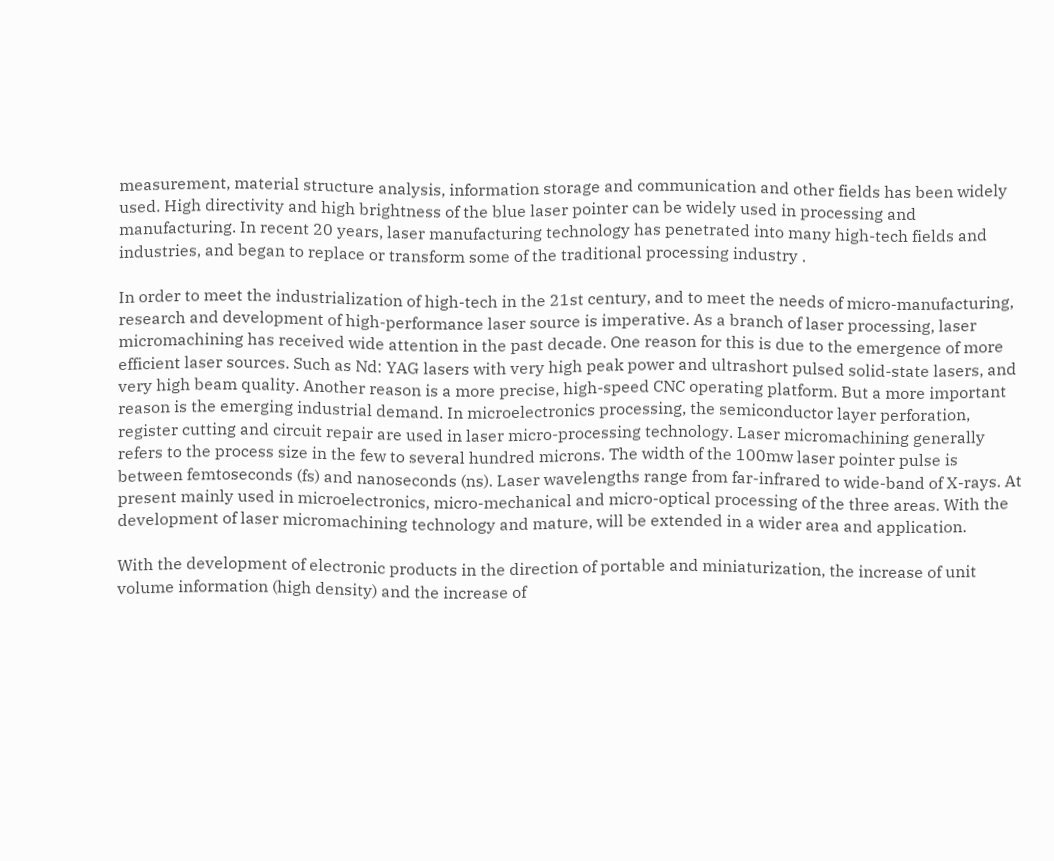measurement, material structure analysis, information storage and communication and other fields has been widely used. High directivity and high brightness of the blue laser pointer can be widely used in processing and manufacturing. In recent 20 years, laser manufacturing technology has penetrated into many high-tech fields and industries, and began to replace or transform some of the traditional processing industry .

In order to meet the industrialization of high-tech in the 21st century, and to meet the needs of micro-manufacturing, research and development of high-performance laser source is imperative. As a branch of laser processing, laser micromachining has received wide attention in the past decade. One reason for this is due to the emergence of more efficient laser sources. Such as Nd: YAG lasers with very high peak power and ultrashort pulsed solid-state lasers, and very high beam quality. Another reason is a more precise, high-speed CNC operating platform. But a more important reason is the emerging industrial demand. In microelectronics processing, the semiconductor layer perforation, register cutting and circuit repair are used in laser micro-processing technology. Laser micromachining generally refers to the process size in the few to several hundred microns. The width of the 100mw laser pointer pulse is between femtoseconds (fs) and nanoseconds (ns). Laser wavelengths range from far-infrared to wide-band of X-rays. At present mainly used in microelectronics, micro-mechanical and micro-optical processing of the three areas. With the development of laser micromachining technology and mature, will be extended in a wider area and application.

With the development of electronic products in the direction of portable and miniaturization, the increase of unit volume information (high density) and the increase of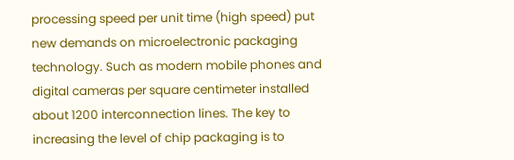processing speed per unit time (high speed) put new demands on microelectronic packaging technology. Such as modern mobile phones and digital cameras per square centimeter installed about 1200 interconnection lines. The key to increasing the level of chip packaging is to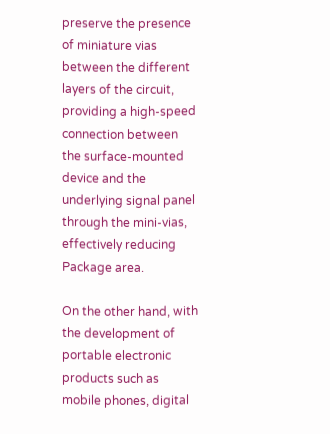preserve the presence of miniature vias between the different layers of the circuit, providing a high-speed connection between the surface-mounted device and the underlying signal panel through the mini-vias, effectively reducing Package area.

On the other hand, with the development of portable electronic products such as mobile phones, digital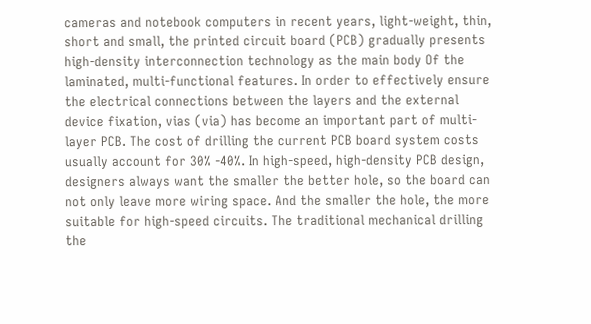cameras and notebook computers in recent years, light-weight, thin, short and small, the printed circuit board (PCB) gradually presents high-density interconnection technology as the main body Of the laminated, multi-functional features. In order to effectively ensure the electrical connections between the layers and the external device fixation, vias (via) has become an important part of multi-layer PCB. The cost of drilling the current PCB board system costs usually account for 30% -40%. In high-speed, high-density PCB design, designers always want the smaller the better hole, so the board can not only leave more wiring space. And the smaller the hole, the more suitable for high-speed circuits. The traditional mechanical drilling the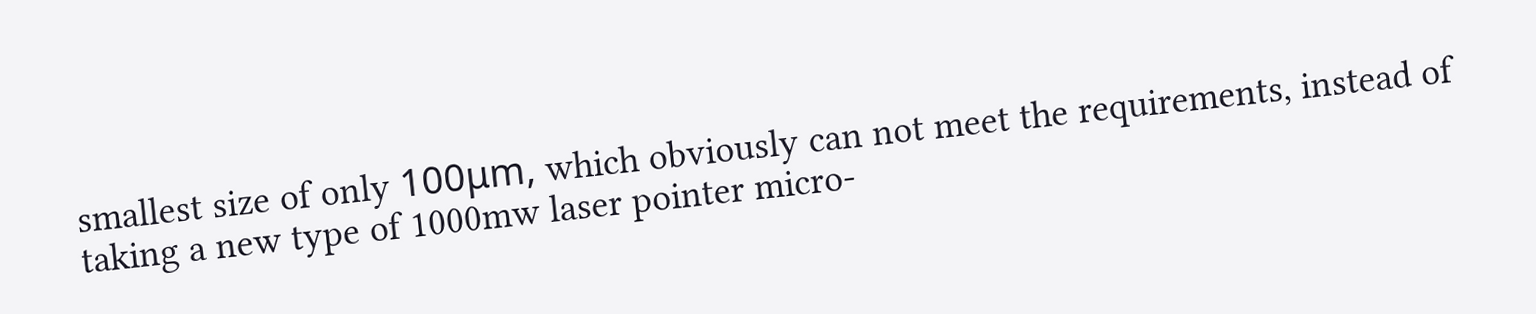smallest size of only 100μm, which obviously can not meet the requirements, instead of taking a new type of 1000mw laser pointer micro-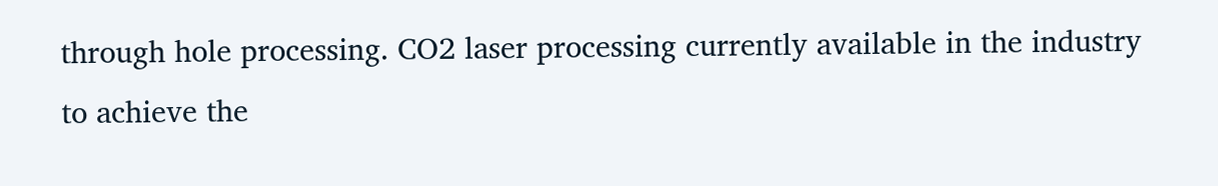through hole processing. CO2 laser processing currently available in the industry to achieve the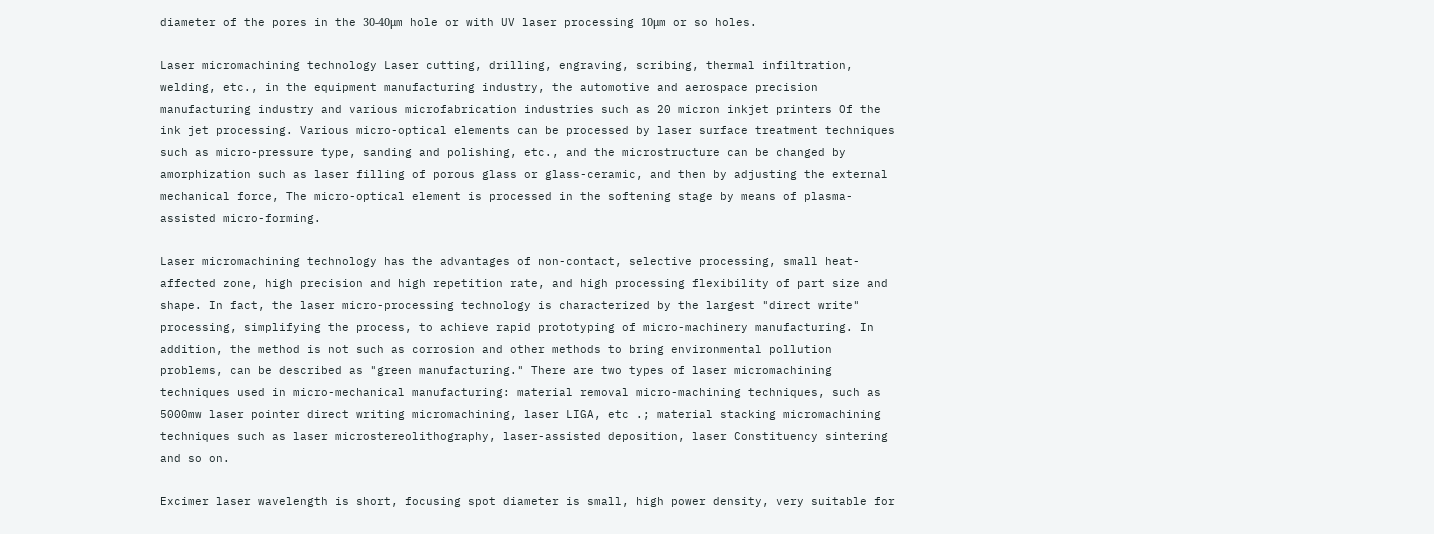diameter of the pores in the 30-40μm hole or with UV laser processing 10μm or so holes.

Laser micromachining technology Laser cutting, drilling, engraving, scribing, thermal infiltration, welding, etc., in the equipment manufacturing industry, the automotive and aerospace precision manufacturing industry and various microfabrication industries such as 20 micron inkjet printers Of the ink jet processing. Various micro-optical elements can be processed by laser surface treatment techniques such as micro-pressure type, sanding and polishing, etc., and the microstructure can be changed by amorphization such as laser filling of porous glass or glass-ceramic, and then by adjusting the external mechanical force, The micro-optical element is processed in the softening stage by means of plasma-assisted micro-forming.

Laser micromachining technology has the advantages of non-contact, selective processing, small heat-affected zone, high precision and high repetition rate, and high processing flexibility of part size and shape. In fact, the laser micro-processing technology is characterized by the largest "direct write" processing, simplifying the process, to achieve rapid prototyping of micro-machinery manufacturing. In addition, the method is not such as corrosion and other methods to bring environmental pollution problems, can be described as "green manufacturing." There are two types of laser micromachining techniques used in micro-mechanical manufacturing: material removal micro-machining techniques, such as 5000mw laser pointer direct writing micromachining, laser LIGA, etc .; material stacking micromachining techniques such as laser microstereolithography, laser-assisted deposition, laser Constituency sintering and so on.

Excimer laser wavelength is short, focusing spot diameter is small, high power density, very suitable for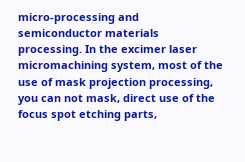micro-processing and semiconductor materials processing. In the excimer laser micromachining system, most of the use of mask projection processing, you can not mask, direct use of the focus spot etching parts,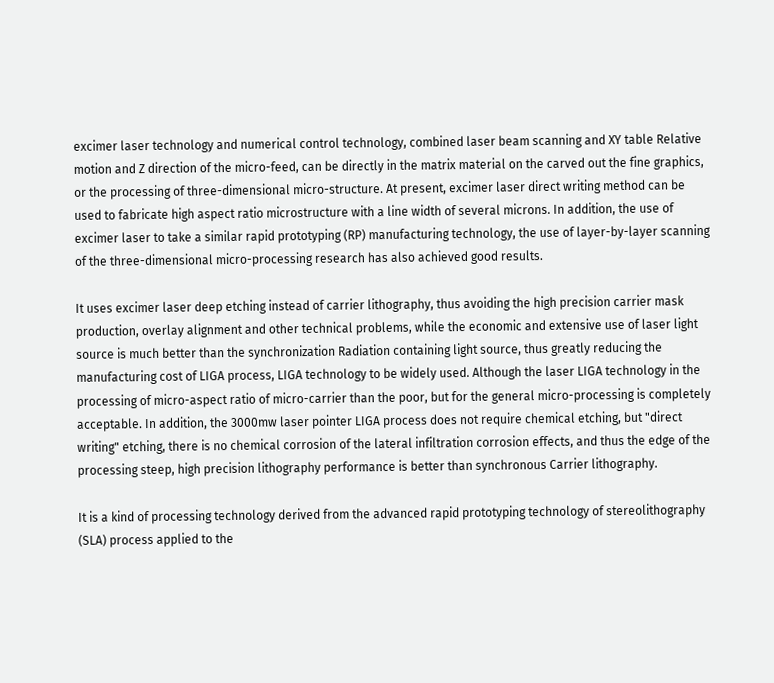excimer laser technology and numerical control technology, combined laser beam scanning and XY table Relative motion and Z direction of the micro-feed, can be directly in the matrix material on the carved out the fine graphics, or the processing of three-dimensional micro-structure. At present, excimer laser direct writing method can be used to fabricate high aspect ratio microstructure with a line width of several microns. In addition, the use of excimer laser to take a similar rapid prototyping (RP) manufacturing technology, the use of layer-by-layer scanning of the three-dimensional micro-processing research has also achieved good results.

It uses excimer laser deep etching instead of carrier lithography, thus avoiding the high precision carrier mask production, overlay alignment and other technical problems, while the economic and extensive use of laser light source is much better than the synchronization Radiation containing light source, thus greatly reducing the manufacturing cost of LIGA process, LIGA technology to be widely used. Although the laser LIGA technology in the processing of micro-aspect ratio of micro-carrier than the poor, but for the general micro-processing is completely acceptable. In addition, the 3000mw laser pointer LIGA process does not require chemical etching, but "direct writing" etching, there is no chemical corrosion of the lateral infiltration corrosion effects, and thus the edge of the processing steep, high precision lithography performance is better than synchronous Carrier lithography.

It is a kind of processing technology derived from the advanced rapid prototyping technology of stereolithography (SLA) process applied to the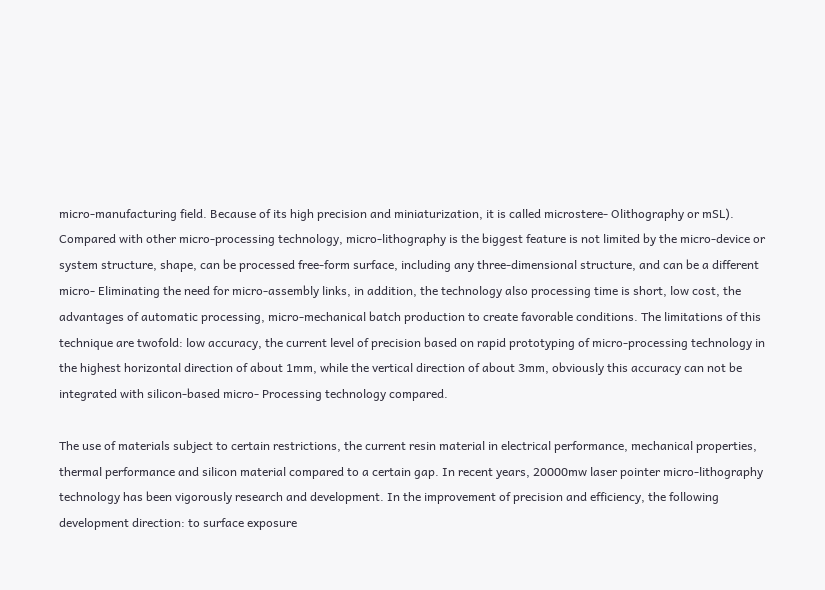micro-manufacturing field. Because of its high precision and miniaturization, it is called microstere- Olithography or mSL). Compared with other micro-processing technology, micro-lithography is the biggest feature is not limited by the micro-device or system structure, shape, can be processed free-form surface, including any three-dimensional structure, and can be a different micro- Eliminating the need for micro-assembly links, in addition, the technology also processing time is short, low cost, the advantages of automatic processing, micro-mechanical batch production to create favorable conditions. The limitations of this technique are twofold: low accuracy, the current level of precision based on rapid prototyping of micro-processing technology in the highest horizontal direction of about 1mm, while the vertical direction of about 3mm, obviously this accuracy can not be integrated with silicon-based micro- Processing technology compared.

The use of materials subject to certain restrictions, the current resin material in electrical performance, mechanical properties, thermal performance and silicon material compared to a certain gap. In recent years, 20000mw laser pointer micro-lithography technology has been vigorously research and development. In the improvement of precision and efficiency, the following development direction: to surface exposure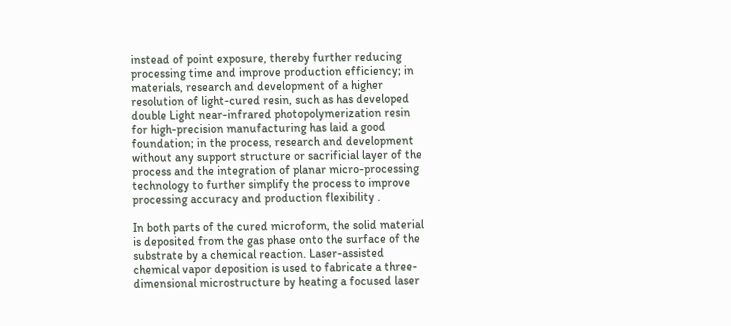instead of point exposure, thereby further reducing processing time and improve production efficiency; in materials, research and development of a higher resolution of light-cured resin, such as has developed double Light near-infrared photopolymerization resin for high-precision manufacturing has laid a good foundation; in the process, research and development without any support structure or sacrificial layer of the process and the integration of planar micro-processing technology to further simplify the process to improve processing accuracy and production flexibility .

In both parts of the cured microform, the solid material is deposited from the gas phase onto the surface of the substrate by a chemical reaction. Laser-assisted chemical vapor deposition is used to fabricate a three-dimensional microstructure by heating a focused laser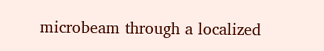microbeam through a localized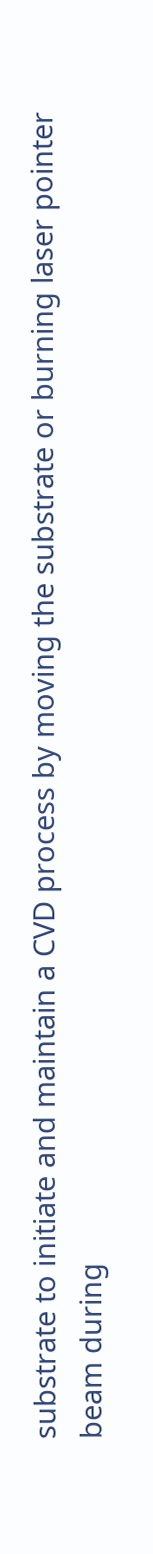substrate to initiate and maintain a CVD process by moving the substrate or burning laser pointer beam during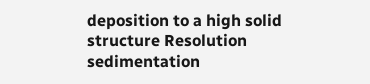deposition to a high solid structure Resolution sedimentation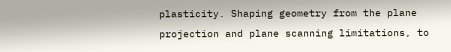plasticity. Shaping geometry from the plane projection and plane scanning limitations, to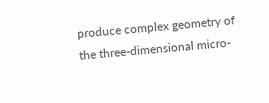produce complex geometry of the three-dimensional micro-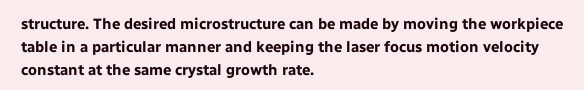structure. The desired microstructure can be made by moving the workpiece table in a particular manner and keeping the laser focus motion velocity constant at the same crystal growth rate.